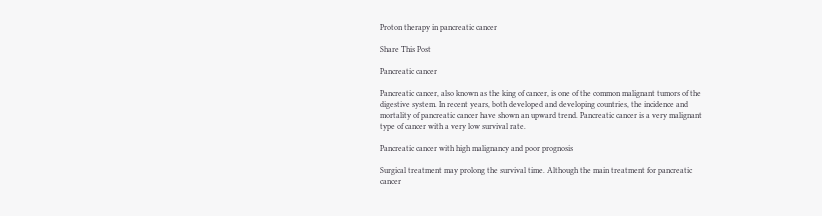Proton therapy in pancreatic cancer

Share This Post

Pancreatic cancer

Pancreatic cancer, also known as the king of cancer, is one of the common malignant tumors of the digestive system. In recent years, both developed and developing countries, the incidence and mortality of pancreatic cancer have shown an upward trend. Pancreatic cancer is a very malignant type of cancer with a very low survival rate.

Pancreatic cancer with high malignancy and poor prognosis

Surgical treatment may prolong the survival time. Although the main treatment for pancreatic cancer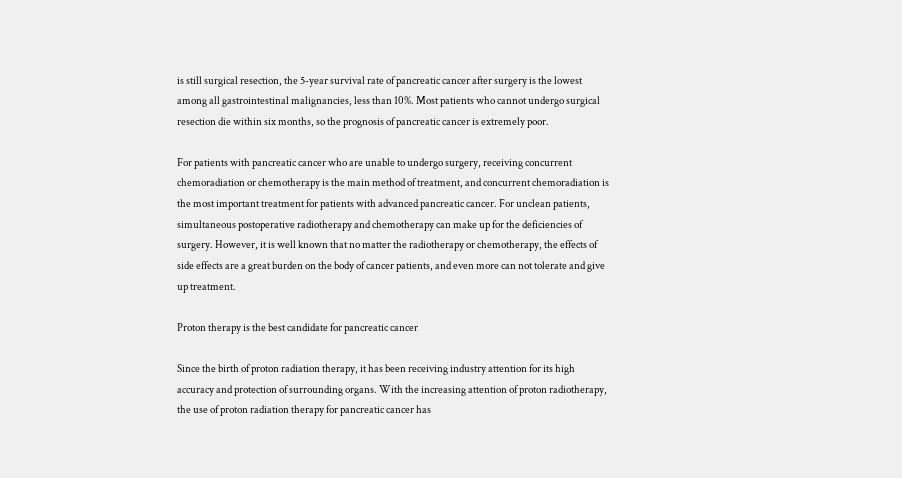is still surgical resection, the 5-year survival rate of pancreatic cancer after surgery is the lowest among all gastrointestinal malignancies, less than 10%. Most patients who cannot undergo surgical resection die within six months, so the prognosis of pancreatic cancer is extremely poor.

For patients with pancreatic cancer who are unable to undergo surgery, receiving concurrent chemoradiation or chemotherapy is the main method of treatment, and concurrent chemoradiation is the most important treatment for patients with advanced pancreatic cancer. For unclean patients, simultaneous postoperative radiotherapy and chemotherapy can make up for the deficiencies of surgery. However, it is well known that no matter the radiotherapy or chemotherapy, the effects of side effects are a great burden on the body of cancer patients, and even more can not tolerate and give up treatment.

Proton therapy is the best candidate for pancreatic cancer

Since the birth of proton radiation therapy, it has been receiving industry attention for its high accuracy and protection of surrounding organs. With the increasing attention of proton radiotherapy, the use of proton radiation therapy for pancreatic cancer has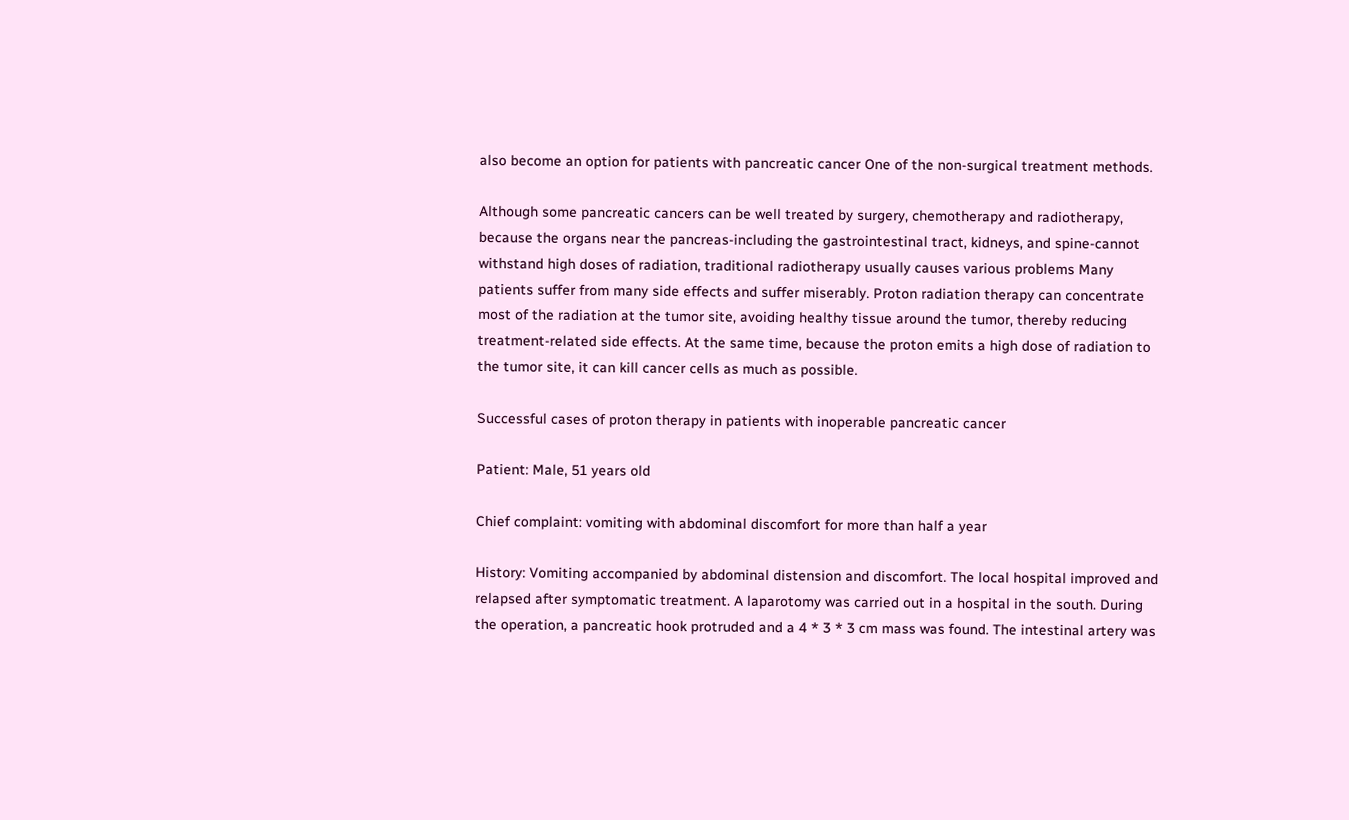also become an option for patients with pancreatic cancer One of the non-surgical treatment methods.

Although some pancreatic cancers can be well treated by surgery, chemotherapy and radiotherapy, because the organs near the pancreas-including the gastrointestinal tract, kidneys, and spine-cannot withstand high doses of radiation, traditional radiotherapy usually causes various problems Many patients suffer from many side effects and suffer miserably. Proton radiation therapy can concentrate most of the radiation at the tumor site, avoiding healthy tissue around the tumor, thereby reducing treatment-related side effects. At the same time, because the proton emits a high dose of radiation to the tumor site, it can kill cancer cells as much as possible.

Successful cases of proton therapy in patients with inoperable pancreatic cancer

Patient: Male, 51 years old

Chief complaint: vomiting with abdominal discomfort for more than half a year

History: Vomiting accompanied by abdominal distension and discomfort. The local hospital improved and relapsed after symptomatic treatment. A laparotomy was carried out in a hospital in the south. During the operation, a pancreatic hook protruded and a 4 * 3 * 3 cm mass was found. The intestinal artery was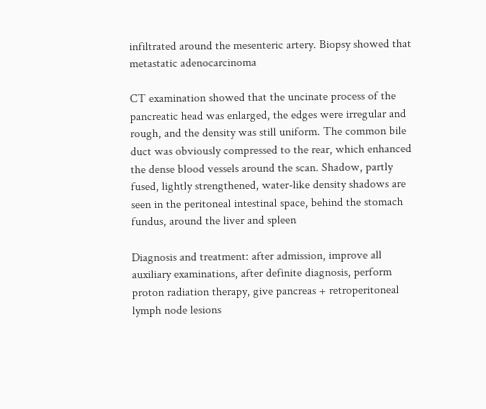infiltrated around the mesenteric artery. Biopsy showed that metastatic adenocarcinoma

CT examination showed that the uncinate process of the pancreatic head was enlarged, the edges were irregular and rough, and the density was still uniform. The common bile duct was obviously compressed to the rear, which enhanced the dense blood vessels around the scan. Shadow, partly fused, lightly strengthened, water-like density shadows are seen in the peritoneal intestinal space, behind the stomach fundus, around the liver and spleen

Diagnosis and treatment: after admission, improve all auxiliary examinations, after definite diagnosis, perform proton radiation therapy, give pancreas + retroperitoneal lymph node lesions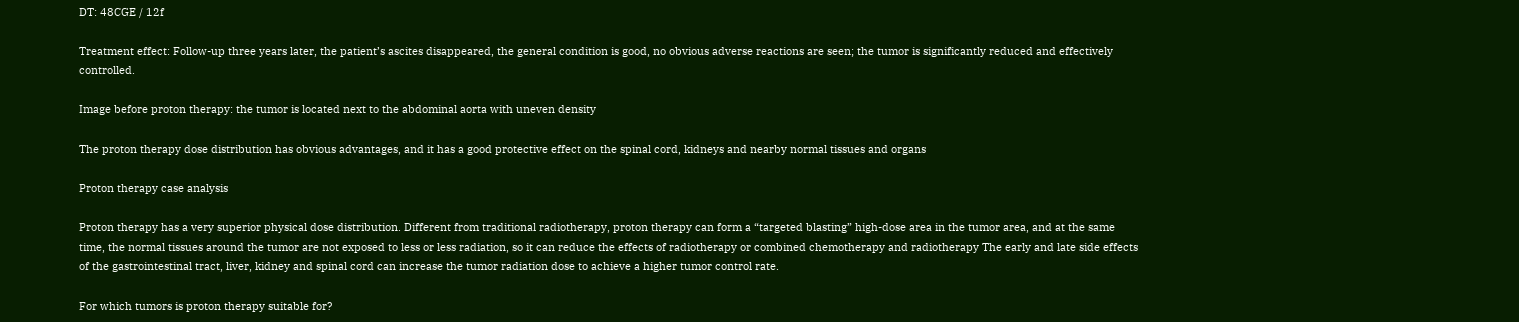DT: 48CGE / 12f

Treatment effect: Follow-up three years later, the patient’s ascites disappeared, the general condition is good, no obvious adverse reactions are seen; the tumor is significantly reduced and effectively controlled.

Image before proton therapy: the tumor is located next to the abdominal aorta with uneven density

The proton therapy dose distribution has obvious advantages, and it has a good protective effect on the spinal cord, kidneys and nearby normal tissues and organs

Proton therapy case analysis

Proton therapy has a very superior physical dose distribution. Different from traditional radiotherapy, proton therapy can form a “targeted blasting” high-dose area in the tumor area, and at the same time, the normal tissues around the tumor are not exposed to less or less radiation, so it can reduce the effects of radiotherapy or combined chemotherapy and radiotherapy The early and late side effects of the gastrointestinal tract, liver, kidney and spinal cord can increase the tumor radiation dose to achieve a higher tumor control rate.

For which tumors is proton therapy suitable for?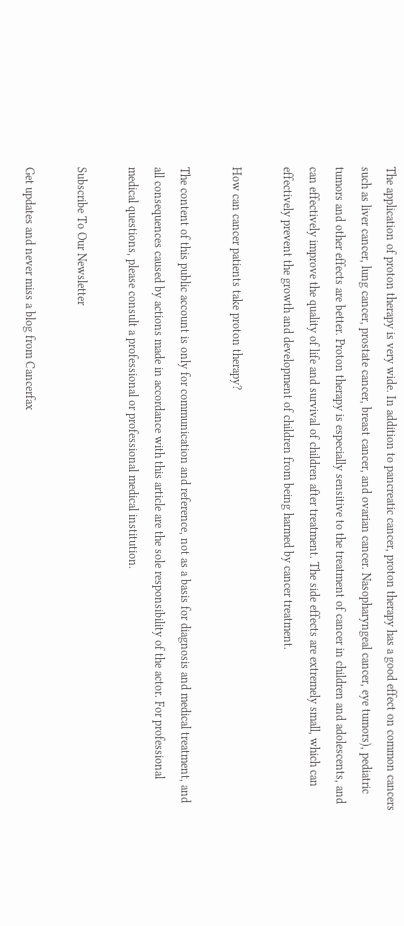The application of proton therapy is very wide. In addition to pancreatic cancer, proton therapy has a good effect on common cancers such as liver cancer, lung cancer, prostate cancer, breast cancer, and ovarian cancer. Nasopharyngeal cancer, eye tumors), pediatric tumors and other effects are better. Proton therapy is especially sensitive to the treatment of cancer in children and adolescents, and can effectively improve the quality of life and survival of children after treatment. The side effects are extremely small, which can effectively prevent the growth and development of children from being harmed by cancer treatment.

How can cancer patients take proton therapy?

The content of this public account is only for communication and reference, not as a basis for diagnosis and medical treatment, and all consequences caused by actions made in accordance with this article are the sole responsibility of the actor. For professional medical questions, please consult a professional or professional medical institution.

Subscribe To Our Newsletter

Get updates and never miss a blog from Cancerfax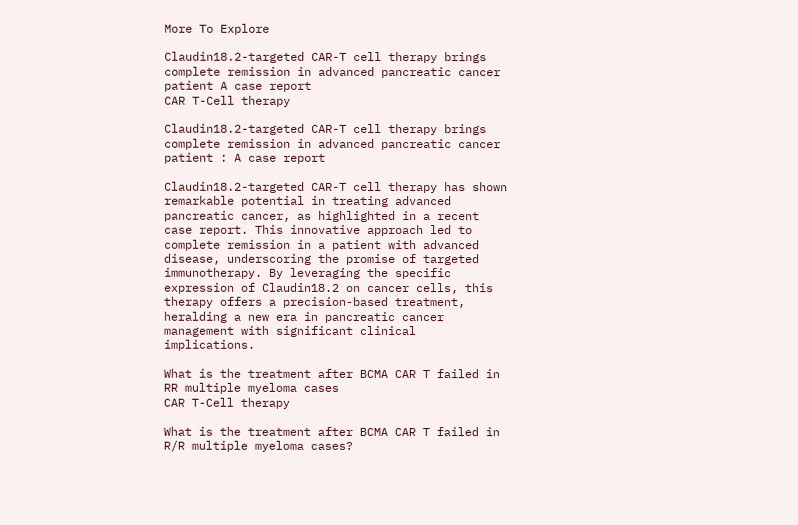More To Explore

Claudin18.2-targeted CAR-T cell therapy brings complete remission in advanced pancreatic cancer patient A case report
CAR T-Cell therapy

Claudin18.2-targeted CAR-T cell therapy brings complete remission in advanced pancreatic cancer patient : A case report

Claudin18.2-targeted CAR-T cell therapy has shown remarkable potential in treating advanced pancreatic cancer, as highlighted in a recent case report. This innovative approach led to complete remission in a patient with advanced disease, underscoring the promise of targeted immunotherapy. By leveraging the specific expression of Claudin18.2 on cancer cells, this therapy offers a precision-based treatment, heralding a new era in pancreatic cancer management with significant clinical implications.

What is the treatment after BCMA CAR T failed in RR multiple myeloma cases
CAR T-Cell therapy

What is the treatment after BCMA CAR T failed in R/R multiple myeloma cases?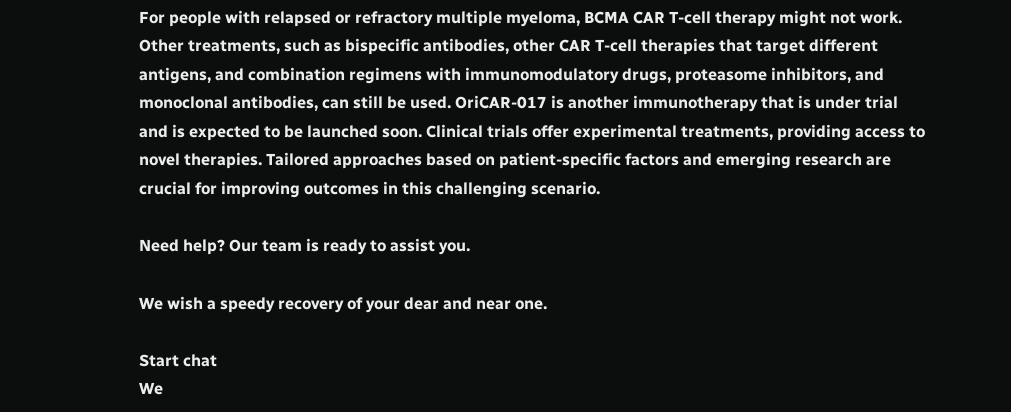For people with relapsed or refractory multiple myeloma, BCMA CAR T-cell therapy might not work. Other treatments, such as bispecific antibodies, other CAR T-cell therapies that target different antigens, and combination regimens with immunomodulatory drugs, proteasome inhibitors, and monoclonal antibodies, can still be used. OriCAR-017 is another immunotherapy that is under trial and is expected to be launched soon. Clinical trials offer experimental treatments, providing access to novel therapies. Tailored approaches based on patient-specific factors and emerging research are crucial for improving outcomes in this challenging scenario.

Need help? Our team is ready to assist you.

We wish a speedy recovery of your dear and near one.

Start chat
We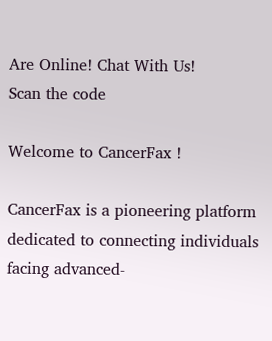Are Online! Chat With Us!
Scan the code

Welcome to CancerFax !

CancerFax is a pioneering platform dedicated to connecting individuals facing advanced-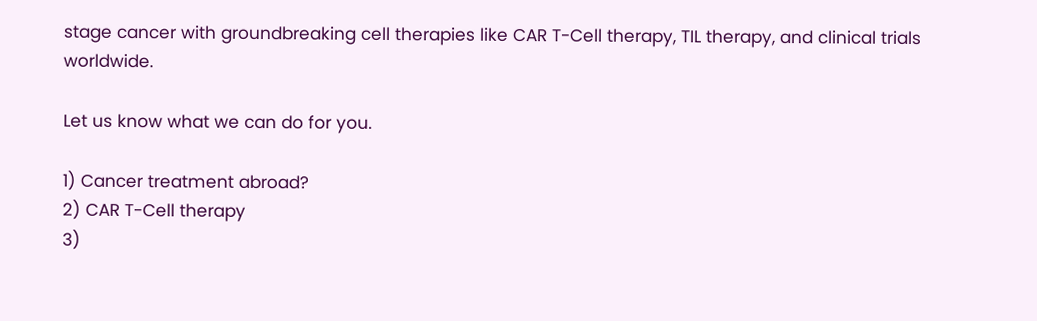stage cancer with groundbreaking cell therapies like CAR T-Cell therapy, TIL therapy, and clinical trials worldwide.

Let us know what we can do for you.

1) Cancer treatment abroad?
2) CAR T-Cell therapy
3)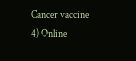Cancer vaccine
4) Online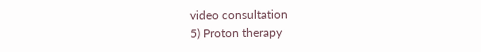video consultation
5) Proton therapy